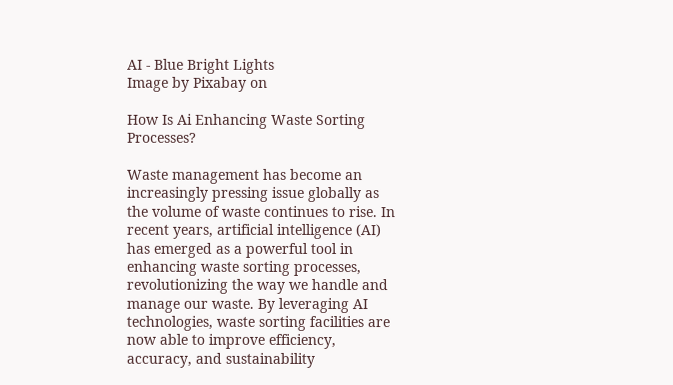AI - Blue Bright Lights
Image by Pixabay on

How Is Ai Enhancing Waste Sorting Processes?

Waste management has become an increasingly pressing issue globally as the volume of waste continues to rise. In recent years, artificial intelligence (AI) has emerged as a powerful tool in enhancing waste sorting processes, revolutionizing the way we handle and manage our waste. By leveraging AI technologies, waste sorting facilities are now able to improve efficiency, accuracy, and sustainability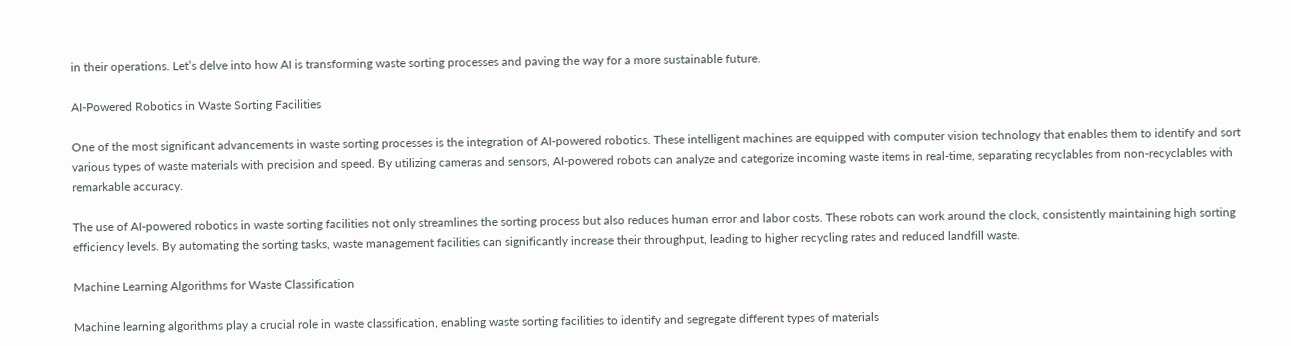in their operations. Let’s delve into how AI is transforming waste sorting processes and paving the way for a more sustainable future.

AI-Powered Robotics in Waste Sorting Facilities

One of the most significant advancements in waste sorting processes is the integration of AI-powered robotics. These intelligent machines are equipped with computer vision technology that enables them to identify and sort various types of waste materials with precision and speed. By utilizing cameras and sensors, AI-powered robots can analyze and categorize incoming waste items in real-time, separating recyclables from non-recyclables with remarkable accuracy.

The use of AI-powered robotics in waste sorting facilities not only streamlines the sorting process but also reduces human error and labor costs. These robots can work around the clock, consistently maintaining high sorting efficiency levels. By automating the sorting tasks, waste management facilities can significantly increase their throughput, leading to higher recycling rates and reduced landfill waste.

Machine Learning Algorithms for Waste Classification

Machine learning algorithms play a crucial role in waste classification, enabling waste sorting facilities to identify and segregate different types of materials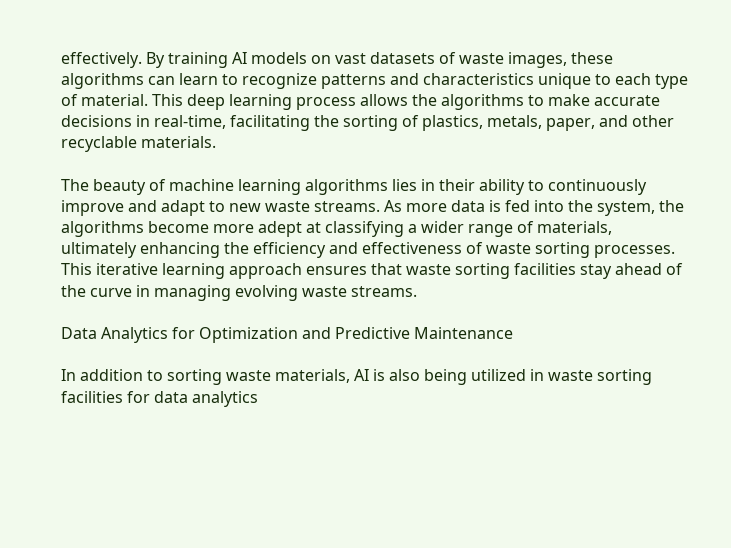effectively. By training AI models on vast datasets of waste images, these algorithms can learn to recognize patterns and characteristics unique to each type of material. This deep learning process allows the algorithms to make accurate decisions in real-time, facilitating the sorting of plastics, metals, paper, and other recyclable materials.

The beauty of machine learning algorithms lies in their ability to continuously improve and adapt to new waste streams. As more data is fed into the system, the algorithms become more adept at classifying a wider range of materials, ultimately enhancing the efficiency and effectiveness of waste sorting processes. This iterative learning approach ensures that waste sorting facilities stay ahead of the curve in managing evolving waste streams.

Data Analytics for Optimization and Predictive Maintenance

In addition to sorting waste materials, AI is also being utilized in waste sorting facilities for data analytics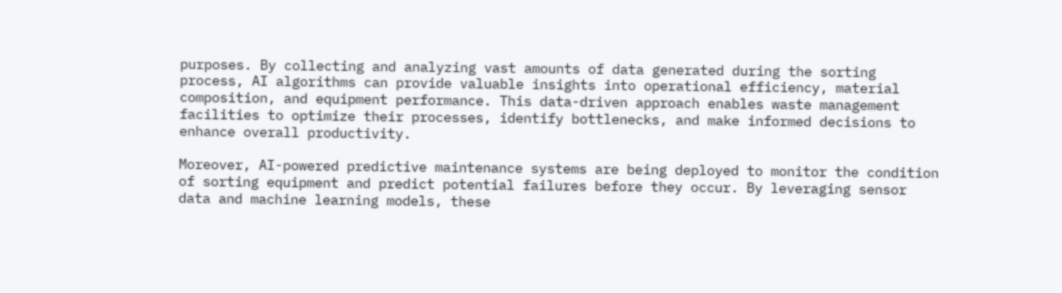purposes. By collecting and analyzing vast amounts of data generated during the sorting process, AI algorithms can provide valuable insights into operational efficiency, material composition, and equipment performance. This data-driven approach enables waste management facilities to optimize their processes, identify bottlenecks, and make informed decisions to enhance overall productivity.

Moreover, AI-powered predictive maintenance systems are being deployed to monitor the condition of sorting equipment and predict potential failures before they occur. By leveraging sensor data and machine learning models, these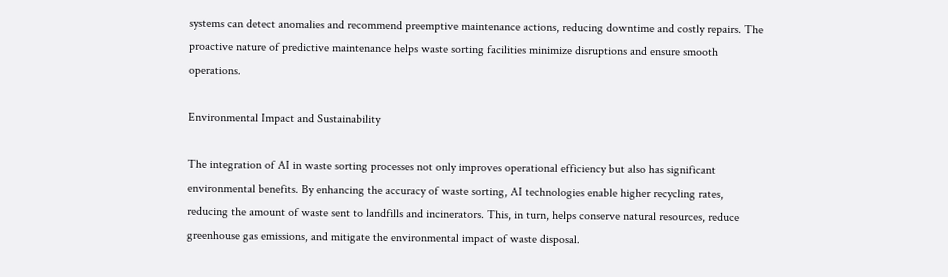systems can detect anomalies and recommend preemptive maintenance actions, reducing downtime and costly repairs. The proactive nature of predictive maintenance helps waste sorting facilities minimize disruptions and ensure smooth operations.

Environmental Impact and Sustainability

The integration of AI in waste sorting processes not only improves operational efficiency but also has significant environmental benefits. By enhancing the accuracy of waste sorting, AI technologies enable higher recycling rates, reducing the amount of waste sent to landfills and incinerators. This, in turn, helps conserve natural resources, reduce greenhouse gas emissions, and mitigate the environmental impact of waste disposal.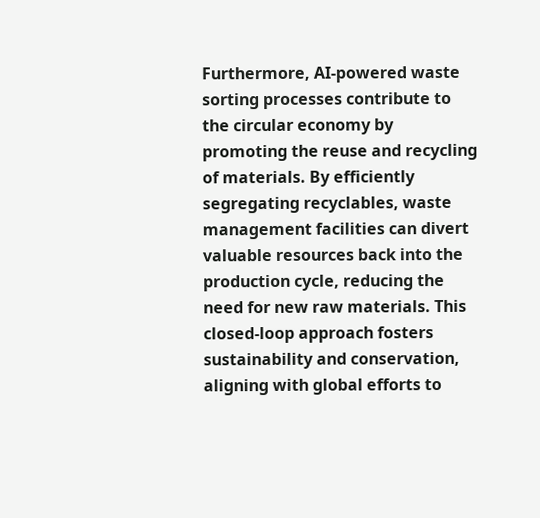Furthermore, AI-powered waste sorting processes contribute to the circular economy by promoting the reuse and recycling of materials. By efficiently segregating recyclables, waste management facilities can divert valuable resources back into the production cycle, reducing the need for new raw materials. This closed-loop approach fosters sustainability and conservation, aligning with global efforts to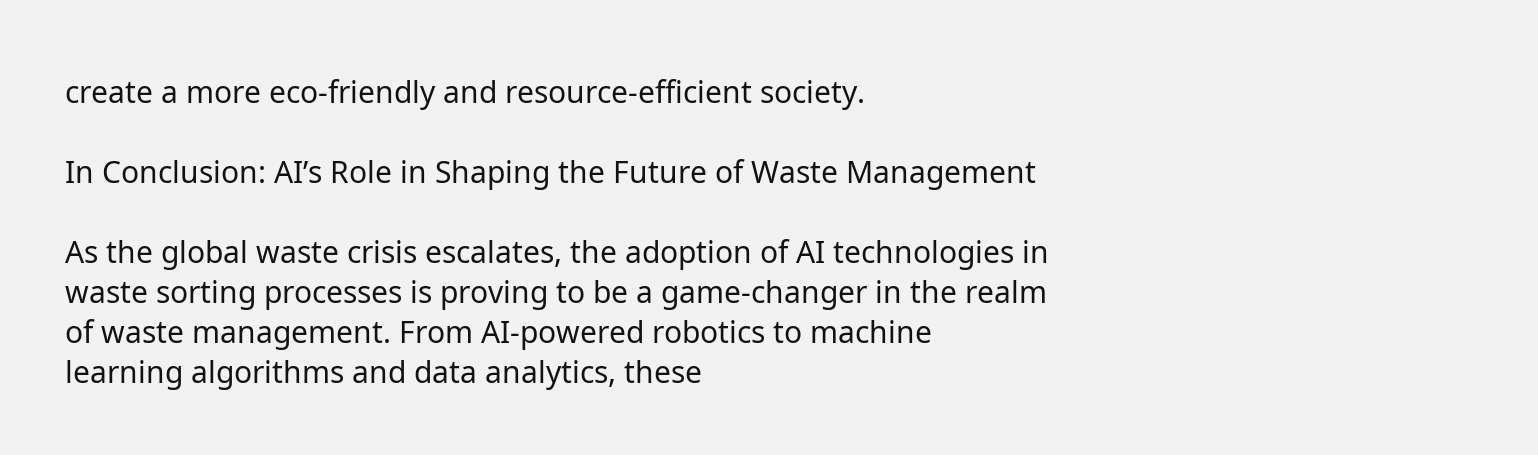create a more eco-friendly and resource-efficient society.

In Conclusion: AI’s Role in Shaping the Future of Waste Management

As the global waste crisis escalates, the adoption of AI technologies in waste sorting processes is proving to be a game-changer in the realm of waste management. From AI-powered robotics to machine learning algorithms and data analytics, these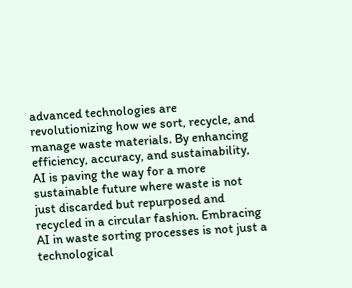advanced technologies are revolutionizing how we sort, recycle, and manage waste materials. By enhancing efficiency, accuracy, and sustainability, AI is paving the way for a more sustainable future where waste is not just discarded but repurposed and recycled in a circular fashion. Embracing AI in waste sorting processes is not just a technological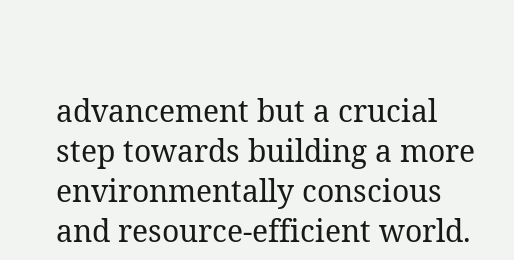advancement but a crucial step towards building a more environmentally conscious and resource-efficient world.